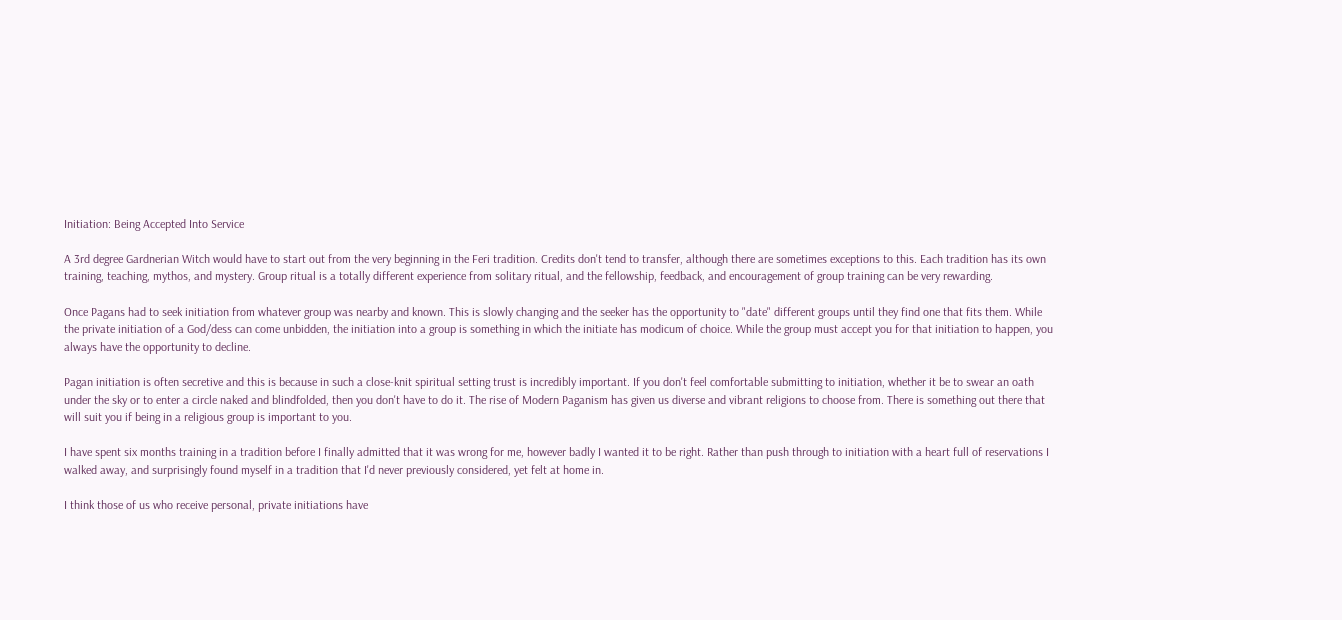Initiation: Being Accepted Into Service

A 3rd degree Gardnerian Witch would have to start out from the very beginning in the Feri tradition. Credits don't tend to transfer, although there are sometimes exceptions to this. Each tradition has its own training, teaching, mythos, and mystery. Group ritual is a totally different experience from solitary ritual, and the fellowship, feedback, and encouragement of group training can be very rewarding.

Once Pagans had to seek initiation from whatever group was nearby and known. This is slowly changing and the seeker has the opportunity to "date" different groups until they find one that fits them. While the private initiation of a God/dess can come unbidden, the initiation into a group is something in which the initiate has modicum of choice. While the group must accept you for that initiation to happen, you always have the opportunity to decline.

Pagan initiation is often secretive and this is because in such a close-knit spiritual setting trust is incredibly important. If you don't feel comfortable submitting to initiation, whether it be to swear an oath under the sky or to enter a circle naked and blindfolded, then you don't have to do it. The rise of Modern Paganism has given us diverse and vibrant religions to choose from. There is something out there that will suit you if being in a religious group is important to you.

I have spent six months training in a tradition before I finally admitted that it was wrong for me, however badly I wanted it to be right. Rather than push through to initiation with a heart full of reservations I walked away, and surprisingly found myself in a tradition that I'd never previously considered, yet felt at home in.

I think those of us who receive personal, private initiations have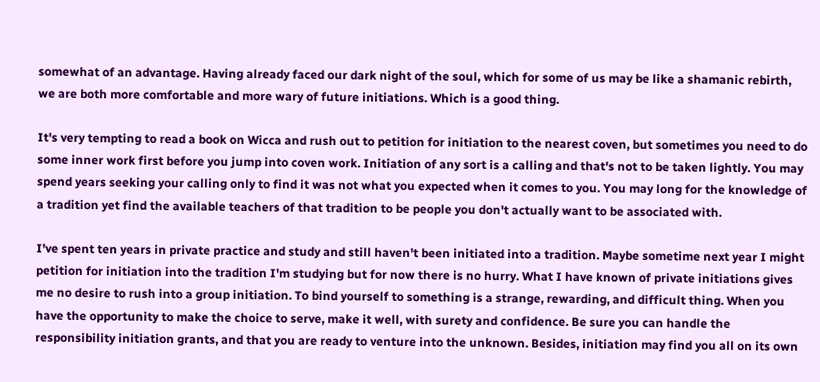somewhat of an advantage. Having already faced our dark night of the soul, which for some of us may be like a shamanic rebirth, we are both more comfortable and more wary of future initiations. Which is a good thing.

It's very tempting to read a book on Wicca and rush out to petition for initiation to the nearest coven, but sometimes you need to do some inner work first before you jump into coven work. Initiation of any sort is a calling and that's not to be taken lightly. You may spend years seeking your calling only to find it was not what you expected when it comes to you. You may long for the knowledge of a tradition yet find the available teachers of that tradition to be people you don't actually want to be associated with.

I've spent ten years in private practice and study and still haven't been initiated into a tradition. Maybe sometime next year I might petition for initiation into the tradition I'm studying but for now there is no hurry. What I have known of private initiations gives me no desire to rush into a group initiation. To bind yourself to something is a strange, rewarding, and difficult thing. When you have the opportunity to make the choice to serve, make it well, with surety and confidence. Be sure you can handle the responsibility initiation grants, and that you are ready to venture into the unknown. Besides, initiation may find you all on its own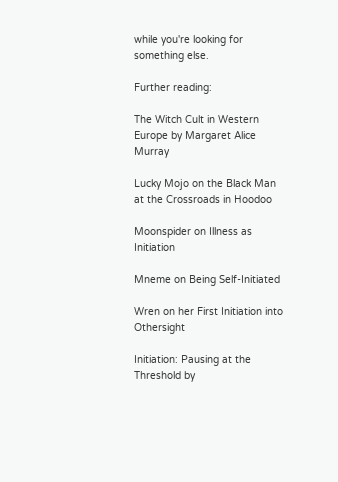while you're looking for something else.

Further reading:

The Witch Cult in Western Europe by Margaret Alice Murray

Lucky Mojo on the Black Man at the Crossroads in Hoodoo

Moonspider on Illness as Initiation

Mneme on Being Self-Initiated

Wren on her First Initiation into Othersight

Initiation: Pausing at the Threshold by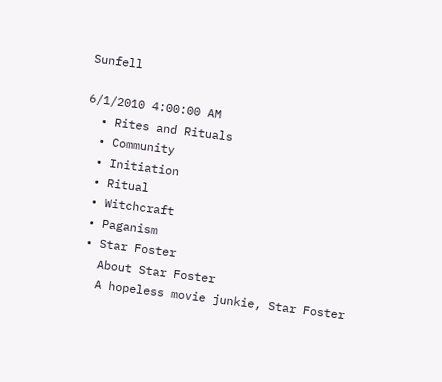Sunfell

6/1/2010 4:00:00 AM
  • Rites and Rituals
  • Community
  • Initiation
  • Ritual
  • Witchcraft
  • Paganism
  • Star Foster
    About Star Foster
    A hopeless movie junkie, Star Foster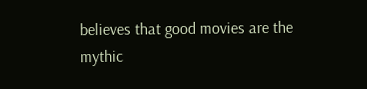believes that good movies are the mythic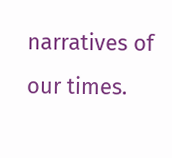narratives of our times.